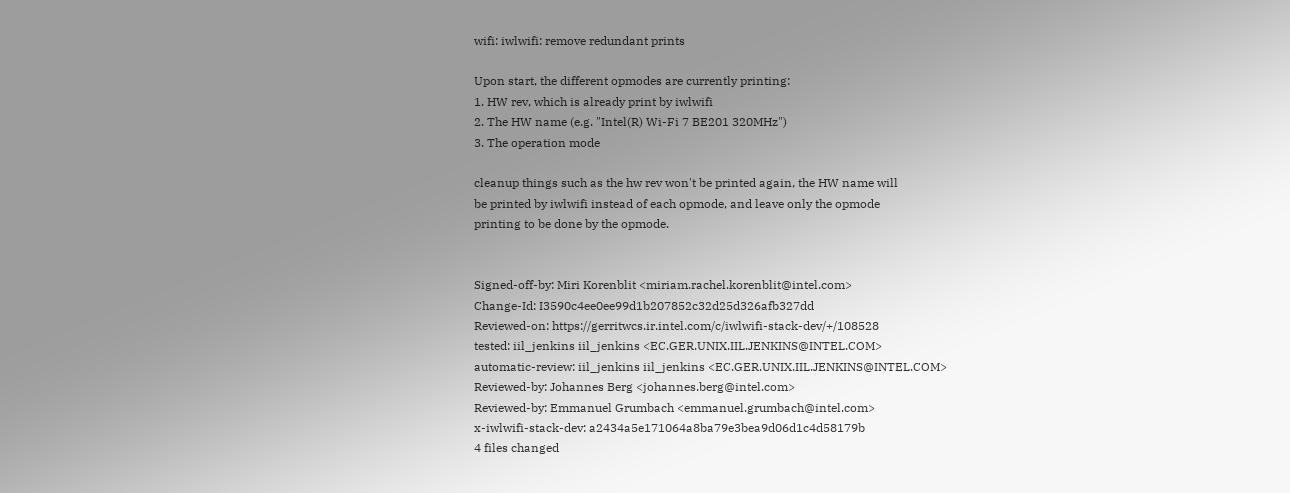wifi: iwlwifi: remove redundant prints

Upon start, the different opmodes are currently printing:
1. HW rev, which is already print by iwlwifi
2. The HW name (e.g. "Intel(R) Wi-Fi 7 BE201 320MHz")
3. The operation mode

cleanup things such as the hw rev won't be printed again, the HW name will
be printed by iwlwifi instead of each opmode, and leave only the opmode
printing to be done by the opmode.


Signed-off-by: Miri Korenblit <miriam.rachel.korenblit@intel.com>
Change-Id: I3590c4ee0ee99d1b207852c32d25d326afb327dd
Reviewed-on: https://gerritwcs.ir.intel.com/c/iwlwifi-stack-dev/+/108528
tested: iil_jenkins iil_jenkins <EC.GER.UNIX.IIL.JENKINS@INTEL.COM>
automatic-review: iil_jenkins iil_jenkins <EC.GER.UNIX.IIL.JENKINS@INTEL.COM>
Reviewed-by: Johannes Berg <johannes.berg@intel.com>
Reviewed-by: Emmanuel Grumbach <emmanuel.grumbach@intel.com>
x-iwlwifi-stack-dev: a2434a5e171064a8ba79e3bea9d06d1c4d58179b
4 files changed